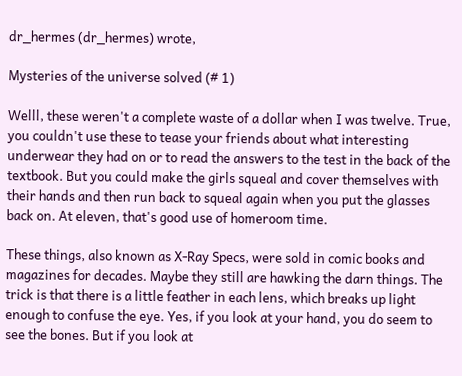dr_hermes (dr_hermes) wrote,

Mysteries of the universe solved (# 1)

Welll, these weren't a complete waste of a dollar when I was twelve. True, you couldn't use these to tease your friends about what interesting underwear they had on or to read the answers to the test in the back of the textbook. But you could make the girls squeal and cover themselves with their hands and then run back to squeal again when you put the glasses back on. At eleven, that's good use of homeroom time.

These things, also known as X-Ray Specs, were sold in comic books and magazines for decades. Maybe they still are hawking the darn things. The trick is that there is a little feather in each lens, which breaks up light enough to confuse the eye. Yes, if you look at your hand, you do seem to see the bones. But if you look at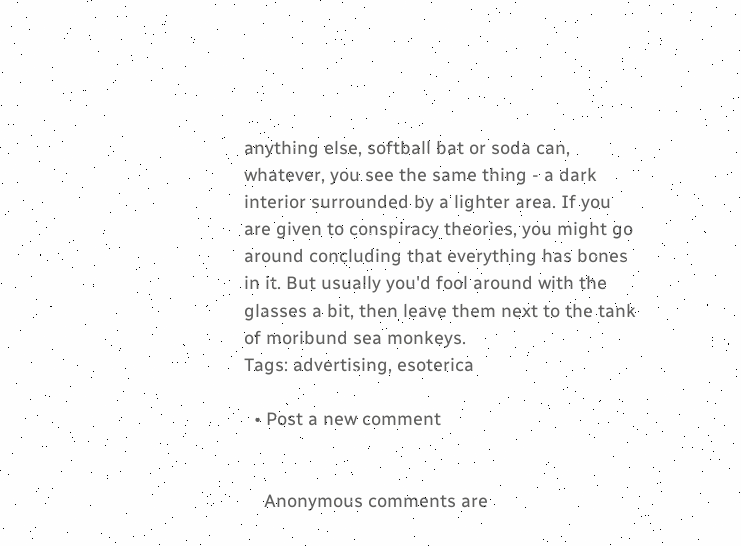anything else, softball bat or soda can, whatever, you see the same thing - a dark interior surrounded by a lighter area. If you are given to conspiracy theories, you might go around concluding that everything has bones in it. But usually you'd fool around with the glasses a bit, then leave them next to the tank of moribund sea monkeys.
Tags: advertising, esoterica

  • Post a new comment


    Anonymous comments are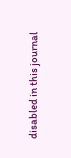disabled in this journal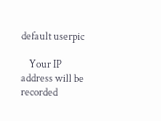default userpic

    Your IP address will be recorded